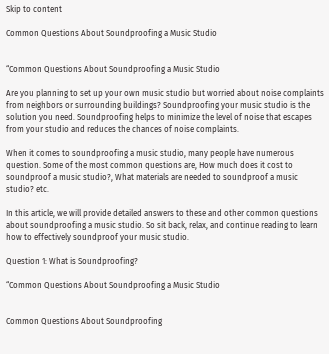Skip to content

Common Questions About Soundproofing a Music Studio


“Common Questions About Soundproofing a Music Studio

Are you planning to set up your own music studio but worried about noise complaints from neighbors or surrounding buildings? Soundproofing your music studio is the solution you need. Soundproofing helps to minimize the level of noise that escapes from your studio and reduces the chances of noise complaints.

When it comes to soundproofing a music studio, many people have numerous question. Some of the most common questions are, How much does it cost to soundproof a music studio?, What materials are needed to soundproof a music studio? etc.

In this article, we will provide detailed answers to these and other common questions about soundproofing a music studio. So sit back, relax, and continue reading to learn how to effectively soundproof your music studio.

Question 1: What is Soundproofing?

“Common Questions About Soundproofing a Music Studio


Common Questions About Soundproofing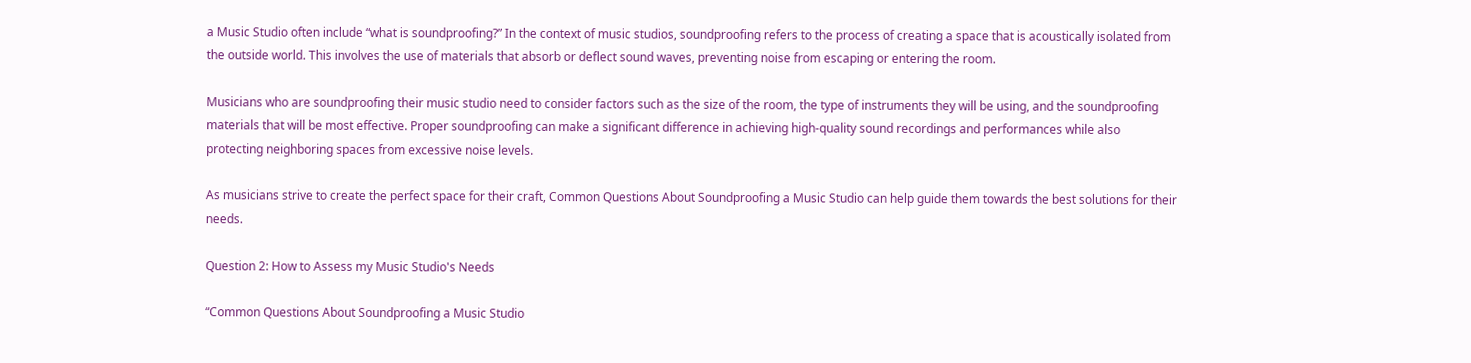a Music Studio often include “what is soundproofing?” In the context of music studios, soundproofing refers to the process of creating a space that is acoustically isolated from the outside world. This involves the use of materials that absorb or deflect sound waves, preventing noise from escaping or entering the room.

Musicians who are soundproofing their music studio need to consider factors such as the size of the room, the type of instruments they will be using, and the soundproofing materials that will be most effective. Proper soundproofing can make a significant difference in achieving high-quality sound recordings and performances while also protecting neighboring spaces from excessive noise levels.

As musicians strive to create the perfect space for their craft, Common Questions About Soundproofing a Music Studio can help guide them towards the best solutions for their needs.

Question 2: How to Assess my Music Studio's Needs

“Common Questions About Soundproofing a Music Studio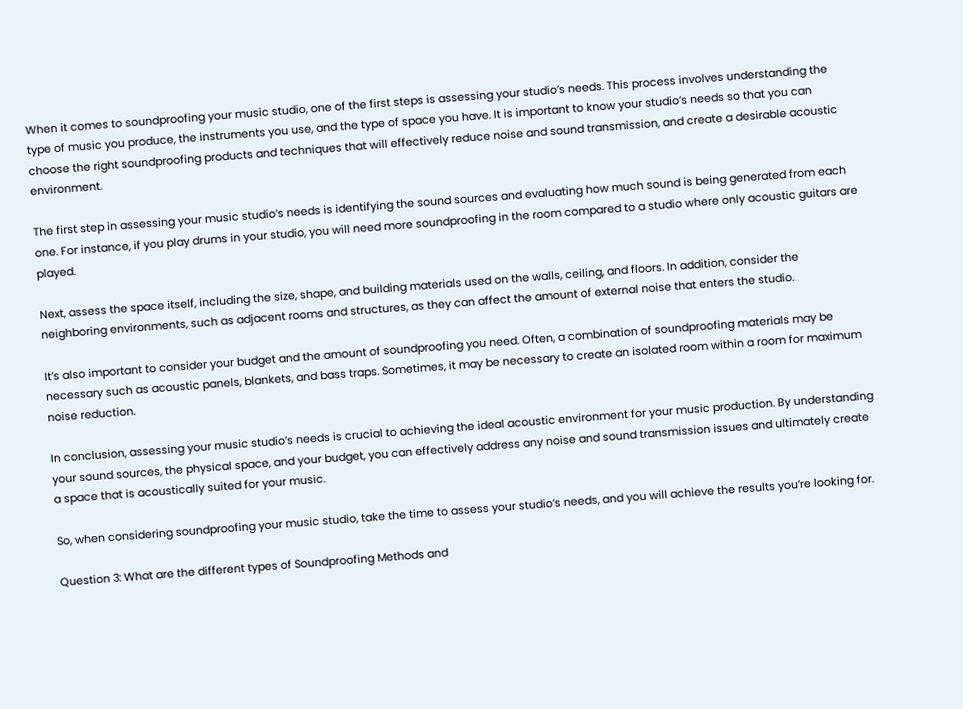When it comes to soundproofing your music studio, one of the first steps is assessing your studio’s needs. This process involves understanding the type of music you produce, the instruments you use, and the type of space you have. It is important to know your studio’s needs so that you can choose the right soundproofing products and techniques that will effectively reduce noise and sound transmission, and create a desirable acoustic environment.

The first step in assessing your music studio’s needs is identifying the sound sources and evaluating how much sound is being generated from each one. For instance, if you play drums in your studio, you will need more soundproofing in the room compared to a studio where only acoustic guitars are played.

Next, assess the space itself, including the size, shape, and building materials used on the walls, ceiling, and floors. In addition, consider the neighboring environments, such as adjacent rooms and structures, as they can affect the amount of external noise that enters the studio.

It’s also important to consider your budget and the amount of soundproofing you need. Often, a combination of soundproofing materials may be necessary such as acoustic panels, blankets, and bass traps. Sometimes, it may be necessary to create an isolated room within a room for maximum noise reduction.

In conclusion, assessing your music studio’s needs is crucial to achieving the ideal acoustic environment for your music production. By understanding your sound sources, the physical space, and your budget, you can effectively address any noise and sound transmission issues and ultimately create a space that is acoustically suited for your music.

So, when considering soundproofing your music studio, take the time to assess your studio’s needs, and you will achieve the results you’re looking for.

Question 3: What are the different types of Soundproofing Methods and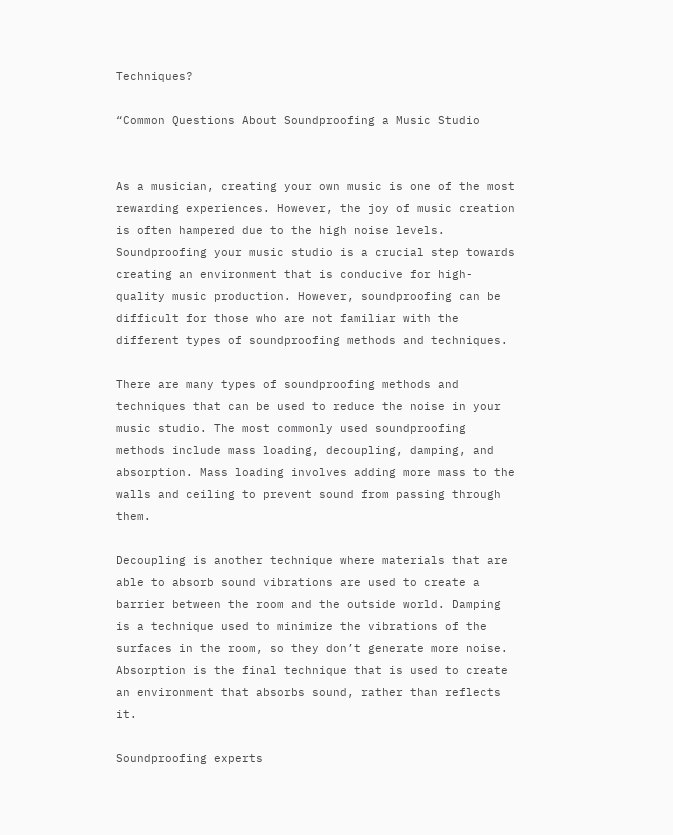Techniques?

“Common Questions About Soundproofing a Music Studio


As a musician, creating your own music is one of the most rewarding experiences. However, the joy of music creation is often hampered due to the high noise levels. Soundproofing your music studio is a crucial step towards creating an environment that is conducive for high-quality music production. However, soundproofing can be difficult for those who are not familiar with the different types of soundproofing methods and techniques.

There are many types of soundproofing methods and techniques that can be used to reduce the noise in your music studio. The most commonly used soundproofing methods include mass loading, decoupling, damping, and absorption. Mass loading involves adding more mass to the walls and ceiling to prevent sound from passing through them.

Decoupling is another technique where materials that are able to absorb sound vibrations are used to create a barrier between the room and the outside world. Damping is a technique used to minimize the vibrations of the surfaces in the room, so they don’t generate more noise. Absorption is the final technique that is used to create an environment that absorbs sound, rather than reflects it.

Soundproofing experts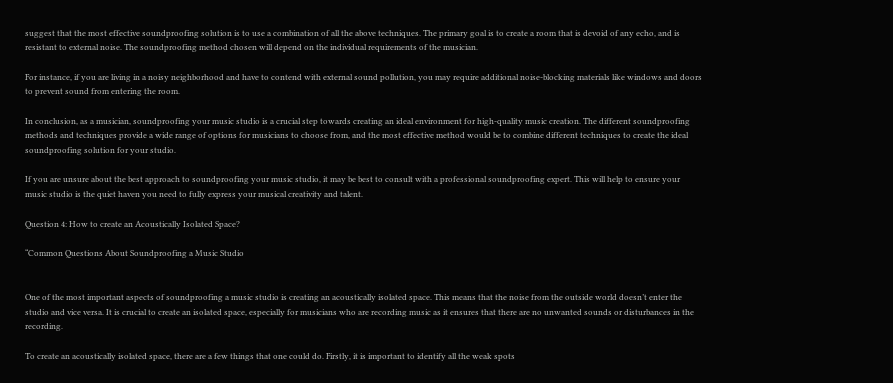suggest that the most effective soundproofing solution is to use a combination of all the above techniques. The primary goal is to create a room that is devoid of any echo, and is resistant to external noise. The soundproofing method chosen will depend on the individual requirements of the musician.

For instance, if you are living in a noisy neighborhood and have to contend with external sound pollution, you may require additional noise-blocking materials like windows and doors to prevent sound from entering the room.

In conclusion, as a musician, soundproofing your music studio is a crucial step towards creating an ideal environment for high-quality music creation. The different soundproofing methods and techniques provide a wide range of options for musicians to choose from, and the most effective method would be to combine different techniques to create the ideal soundproofing solution for your studio.

If you are unsure about the best approach to soundproofing your music studio, it may be best to consult with a professional soundproofing expert. This will help to ensure your music studio is the quiet haven you need to fully express your musical creativity and talent.

Question 4: How to create an Acoustically Isolated Space?

“Common Questions About Soundproofing a Music Studio


One of the most important aspects of soundproofing a music studio is creating an acoustically isolated space. This means that the noise from the outside world doesn’t enter the studio and vice versa. It is crucial to create an isolated space, especially for musicians who are recording music as it ensures that there are no unwanted sounds or disturbances in the recording.

To create an acoustically isolated space, there are a few things that one could do. Firstly, it is important to identify all the weak spots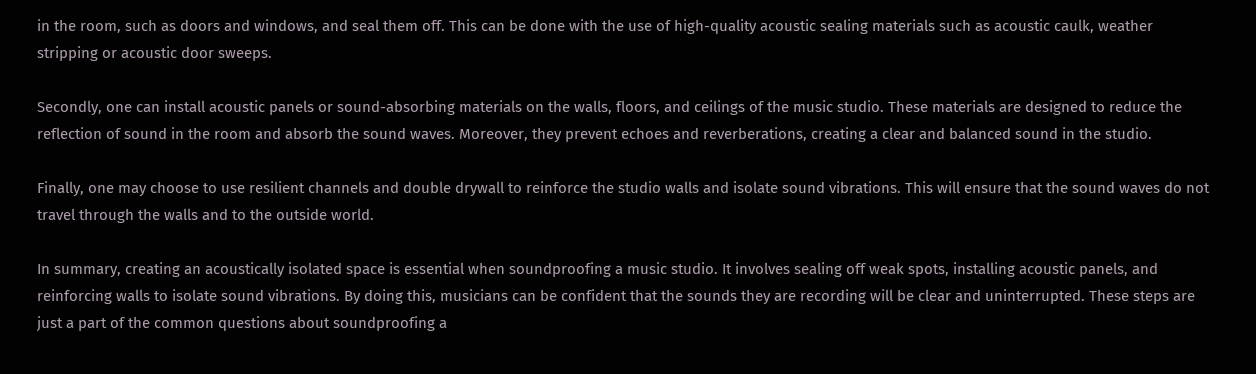in the room, such as doors and windows, and seal them off. This can be done with the use of high-quality acoustic sealing materials such as acoustic caulk, weather stripping or acoustic door sweeps.

Secondly, one can install acoustic panels or sound-absorbing materials on the walls, floors, and ceilings of the music studio. These materials are designed to reduce the reflection of sound in the room and absorb the sound waves. Moreover, they prevent echoes and reverberations, creating a clear and balanced sound in the studio.

Finally, one may choose to use resilient channels and double drywall to reinforce the studio walls and isolate sound vibrations. This will ensure that the sound waves do not travel through the walls and to the outside world.

In summary, creating an acoustically isolated space is essential when soundproofing a music studio. It involves sealing off weak spots, installing acoustic panels, and reinforcing walls to isolate sound vibrations. By doing this, musicians can be confident that the sounds they are recording will be clear and uninterrupted. These steps are just a part of the common questions about soundproofing a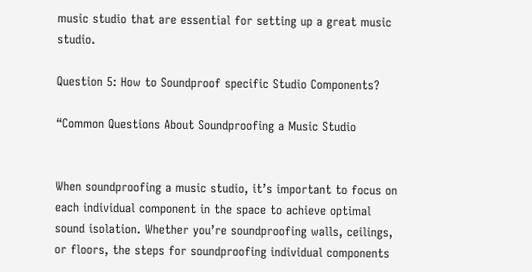music studio that are essential for setting up a great music studio.

Question 5: How to Soundproof specific Studio Components?

“Common Questions About Soundproofing a Music Studio


When soundproofing a music studio, it’s important to focus on each individual component in the space to achieve optimal sound isolation. Whether you’re soundproofing walls, ceilings, or floors, the steps for soundproofing individual components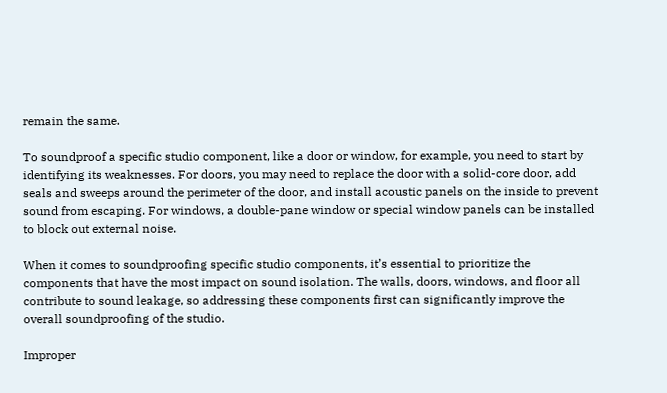remain the same.

To soundproof a specific studio component, like a door or window, for example, you need to start by identifying its weaknesses. For doors, you may need to replace the door with a solid-core door, add seals and sweeps around the perimeter of the door, and install acoustic panels on the inside to prevent sound from escaping. For windows, a double-pane window or special window panels can be installed to block out external noise.

When it comes to soundproofing specific studio components, it’s essential to prioritize the components that have the most impact on sound isolation. The walls, doors, windows, and floor all contribute to sound leakage, so addressing these components first can significantly improve the overall soundproofing of the studio.

Improper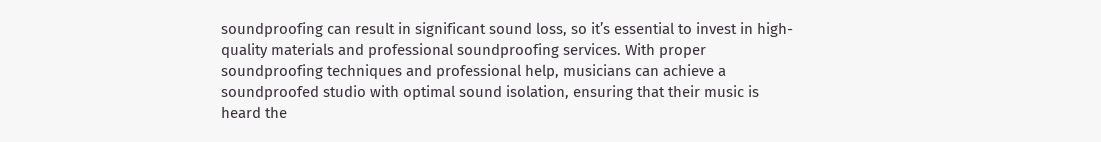soundproofing can result in significant sound loss, so it’s essential to invest in high-quality materials and professional soundproofing services. With proper soundproofing techniques and professional help, musicians can achieve a soundproofed studio with optimal sound isolation, ensuring that their music is heard the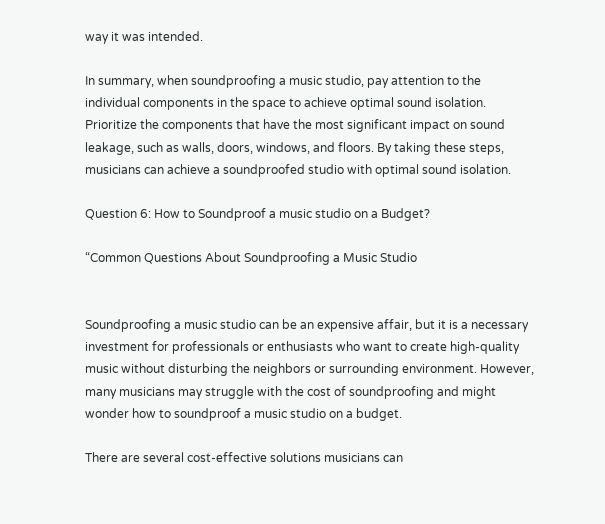way it was intended.

In summary, when soundproofing a music studio, pay attention to the individual components in the space to achieve optimal sound isolation. Prioritize the components that have the most significant impact on sound leakage, such as walls, doors, windows, and floors. By taking these steps, musicians can achieve a soundproofed studio with optimal sound isolation.

Question 6: How to Soundproof a music studio on a Budget?

“Common Questions About Soundproofing a Music Studio


Soundproofing a music studio can be an expensive affair, but it is a necessary investment for professionals or enthusiasts who want to create high-quality music without disturbing the neighbors or surrounding environment. However, many musicians may struggle with the cost of soundproofing and might wonder how to soundproof a music studio on a budget.

There are several cost-effective solutions musicians can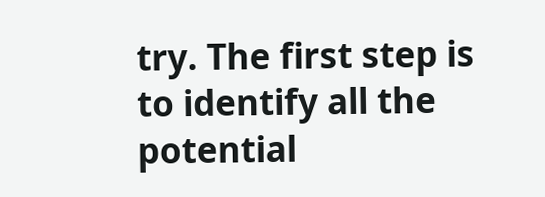try. The first step is to identify all the potential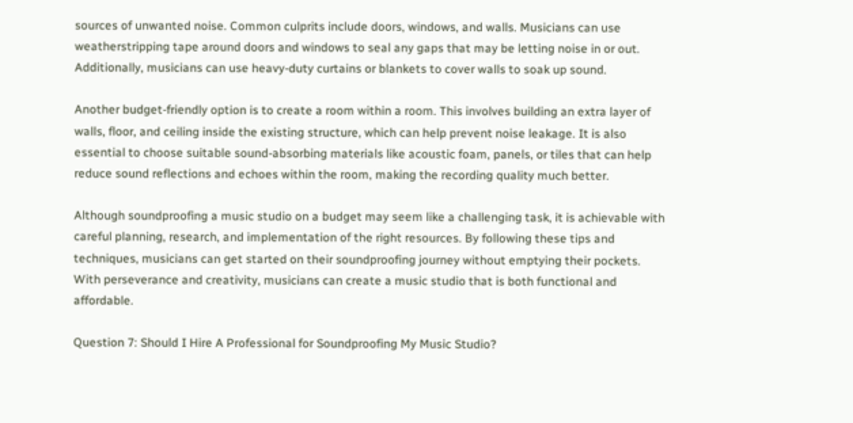sources of unwanted noise. Common culprits include doors, windows, and walls. Musicians can use weatherstripping tape around doors and windows to seal any gaps that may be letting noise in or out. Additionally, musicians can use heavy-duty curtains or blankets to cover walls to soak up sound.

Another budget-friendly option is to create a room within a room. This involves building an extra layer of walls, floor, and ceiling inside the existing structure, which can help prevent noise leakage. It is also essential to choose suitable sound-absorbing materials like acoustic foam, panels, or tiles that can help reduce sound reflections and echoes within the room, making the recording quality much better.

Although soundproofing a music studio on a budget may seem like a challenging task, it is achievable with careful planning, research, and implementation of the right resources. By following these tips and techniques, musicians can get started on their soundproofing journey without emptying their pockets. With perseverance and creativity, musicians can create a music studio that is both functional and affordable.

Question 7: Should I Hire A Professional for Soundproofing My Music Studio?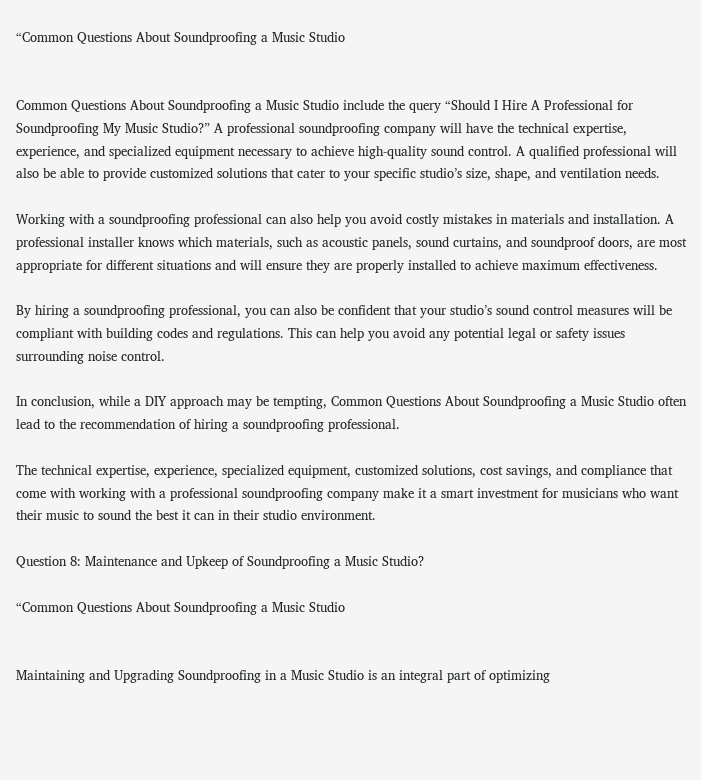“Common Questions About Soundproofing a Music Studio


Common Questions About Soundproofing a Music Studio include the query “Should I Hire A Professional for Soundproofing My Music Studio?” A professional soundproofing company will have the technical expertise, experience, and specialized equipment necessary to achieve high-quality sound control. A qualified professional will also be able to provide customized solutions that cater to your specific studio’s size, shape, and ventilation needs.

Working with a soundproofing professional can also help you avoid costly mistakes in materials and installation. A professional installer knows which materials, such as acoustic panels, sound curtains, and soundproof doors, are most appropriate for different situations and will ensure they are properly installed to achieve maximum effectiveness.

By hiring a soundproofing professional, you can also be confident that your studio’s sound control measures will be compliant with building codes and regulations. This can help you avoid any potential legal or safety issues surrounding noise control.

In conclusion, while a DIY approach may be tempting, Common Questions About Soundproofing a Music Studio often lead to the recommendation of hiring a soundproofing professional.

The technical expertise, experience, specialized equipment, customized solutions, cost savings, and compliance that come with working with a professional soundproofing company make it a smart investment for musicians who want their music to sound the best it can in their studio environment.

Question 8: Maintenance and Upkeep of Soundproofing a Music Studio?

“Common Questions About Soundproofing a Music Studio


Maintaining and Upgrading Soundproofing in a Music Studio is an integral part of optimizing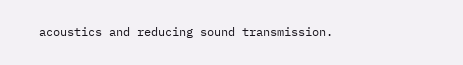acoustics and reducing sound transmission.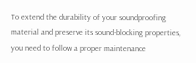To extend the durability of your soundproofing material and preserve its sound-blocking properties, you need to follow a proper maintenance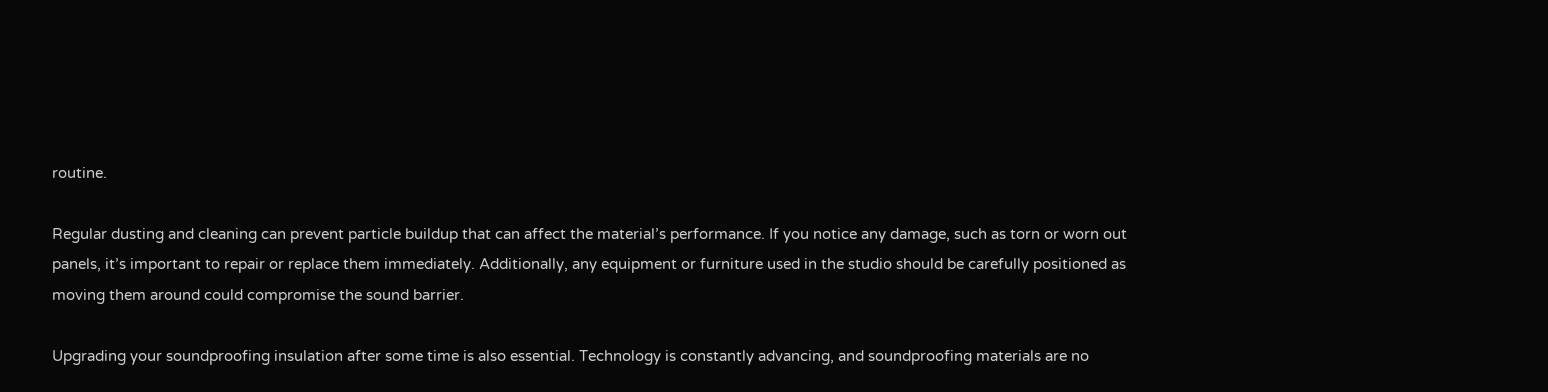routine.

Regular dusting and cleaning can prevent particle buildup that can affect the material’s performance. If you notice any damage, such as torn or worn out panels, it’s important to repair or replace them immediately. Additionally, any equipment or furniture used in the studio should be carefully positioned as moving them around could compromise the sound barrier.

Upgrading your soundproofing insulation after some time is also essential. Technology is constantly advancing, and soundproofing materials are no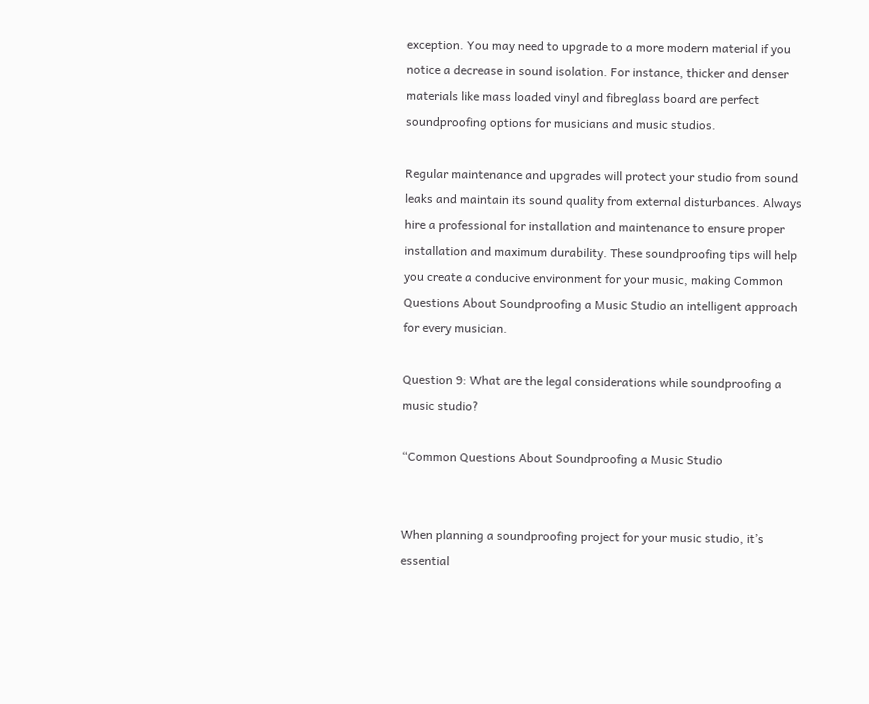exception. You may need to upgrade to a more modern material if you notice a decrease in sound isolation. For instance, thicker and denser materials like mass loaded vinyl and fibreglass board are perfect soundproofing options for musicians and music studios.

Regular maintenance and upgrades will protect your studio from sound leaks and maintain its sound quality from external disturbances. Always hire a professional for installation and maintenance to ensure proper installation and maximum durability. These soundproofing tips will help you create a conducive environment for your music, making Common Questions About Soundproofing a Music Studio an intelligent approach for every musician.

Question 9: What are the legal considerations while soundproofing a music studio?

“Common Questions About Soundproofing a Music Studio


When planning a soundproofing project for your music studio, it’s essential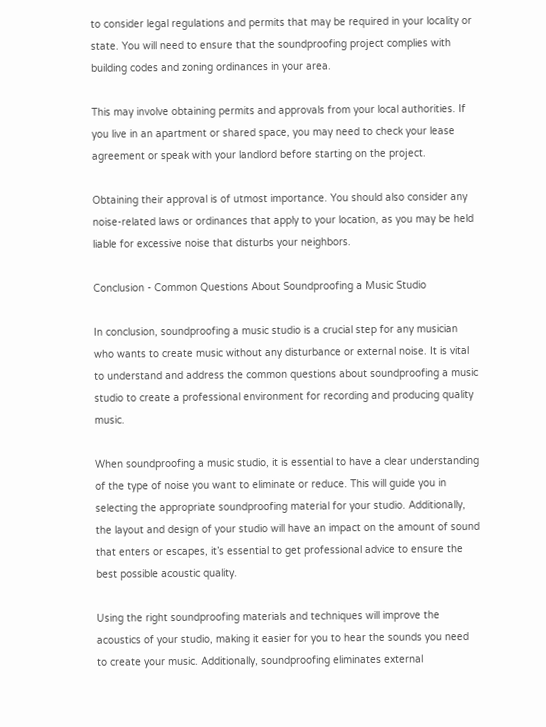to consider legal regulations and permits that may be required in your locality or state. You will need to ensure that the soundproofing project complies with building codes and zoning ordinances in your area.

This may involve obtaining permits and approvals from your local authorities. If you live in an apartment or shared space, you may need to check your lease agreement or speak with your landlord before starting on the project.

Obtaining their approval is of utmost importance. You should also consider any noise-related laws or ordinances that apply to your location, as you may be held liable for excessive noise that disturbs your neighbors.

Conclusion - Common Questions About Soundproofing a Music Studio

In conclusion, soundproofing a music studio is a crucial step for any musician who wants to create music without any disturbance or external noise. It is vital to understand and address the common questions about soundproofing a music studio to create a professional environment for recording and producing quality music.

When soundproofing a music studio, it is essential to have a clear understanding of the type of noise you want to eliminate or reduce. This will guide you in selecting the appropriate soundproofing material for your studio. Additionally, the layout and design of your studio will have an impact on the amount of sound that enters or escapes, it’s essential to get professional advice to ensure the best possible acoustic quality.

Using the right soundproofing materials and techniques will improve the acoustics of your studio, making it easier for you to hear the sounds you need to create your music. Additionally, soundproofing eliminates external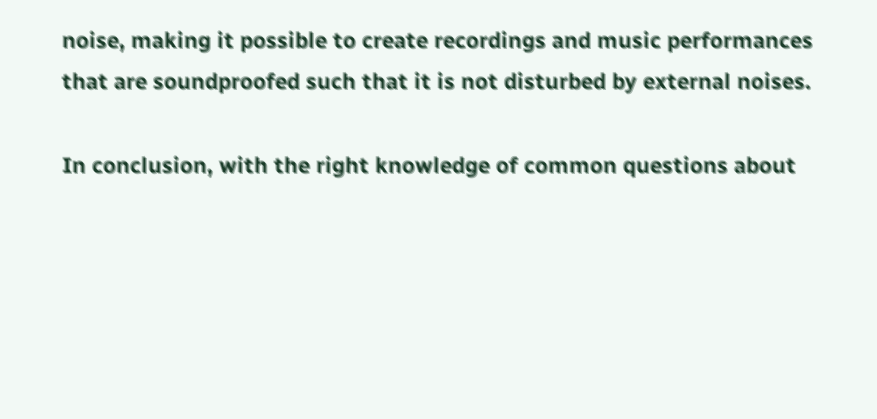noise, making it possible to create recordings and music performances that are soundproofed such that it is not disturbed by external noises.

In conclusion, with the right knowledge of common questions about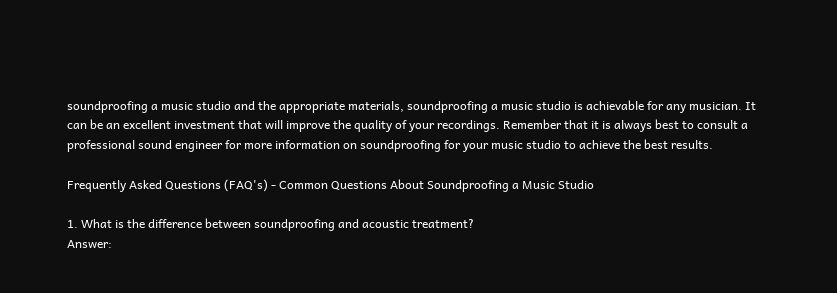soundproofing a music studio and the appropriate materials, soundproofing a music studio is achievable for any musician. It can be an excellent investment that will improve the quality of your recordings. Remember that it is always best to consult a professional sound engineer for more information on soundproofing for your music studio to achieve the best results.

Frequently Asked Questions (FAQ's) - Common Questions About Soundproofing a Music Studio

1. What is the difference between soundproofing and acoustic treatment?
Answer: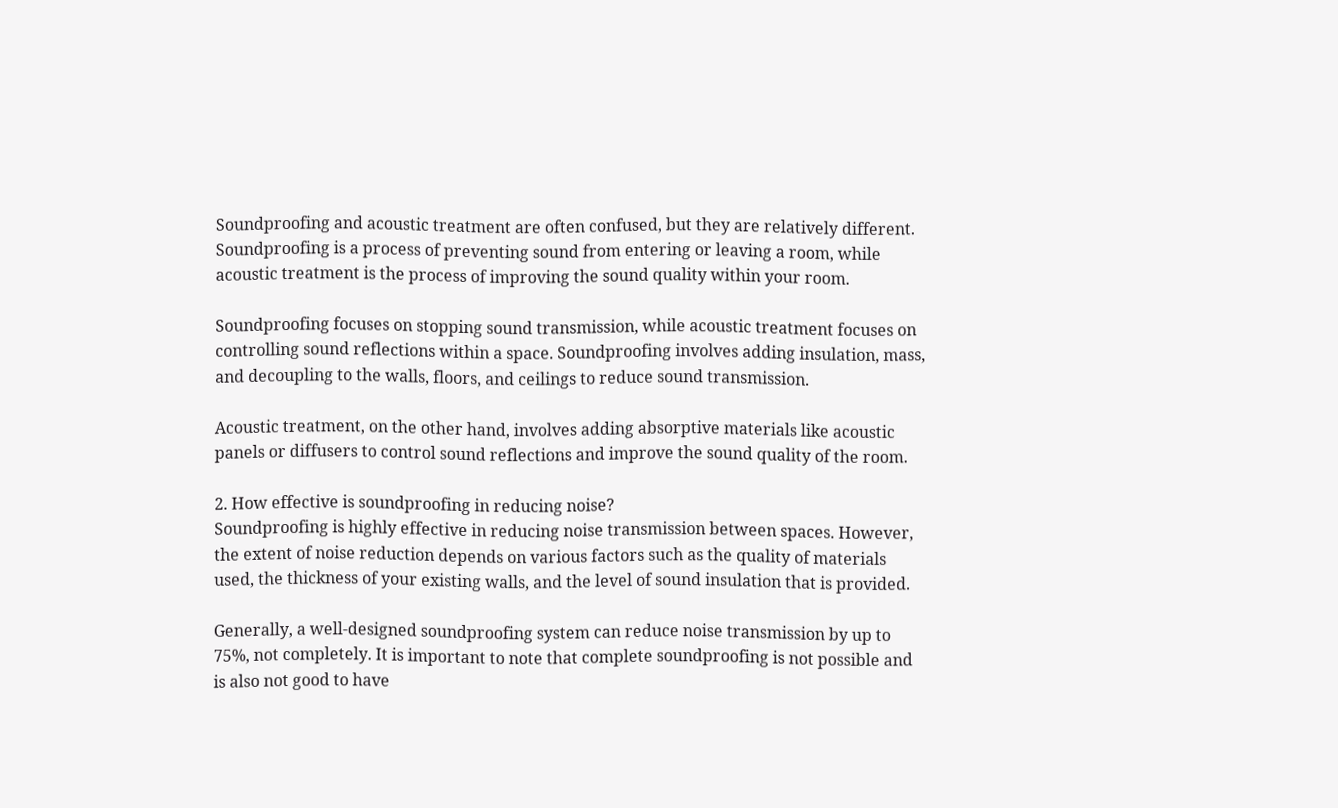Soundproofing and acoustic treatment are often confused, but they are relatively different. Soundproofing is a process of preventing sound from entering or leaving a room, while acoustic treatment is the process of improving the sound quality within your room.

Soundproofing focuses on stopping sound transmission, while acoustic treatment focuses on controlling sound reflections within a space. Soundproofing involves adding insulation, mass, and decoupling to the walls, floors, and ceilings to reduce sound transmission.

Acoustic treatment, on the other hand, involves adding absorptive materials like acoustic panels or diffusers to control sound reflections and improve the sound quality of the room.

2. How effective is soundproofing in reducing noise?
Soundproofing is highly effective in reducing noise transmission between spaces. However, the extent of noise reduction depends on various factors such as the quality of materials used, the thickness of your existing walls, and the level of sound insulation that is provided.

Generally, a well-designed soundproofing system can reduce noise transmission by up to 75%, not completely. It is important to note that complete soundproofing is not possible and is also not good to have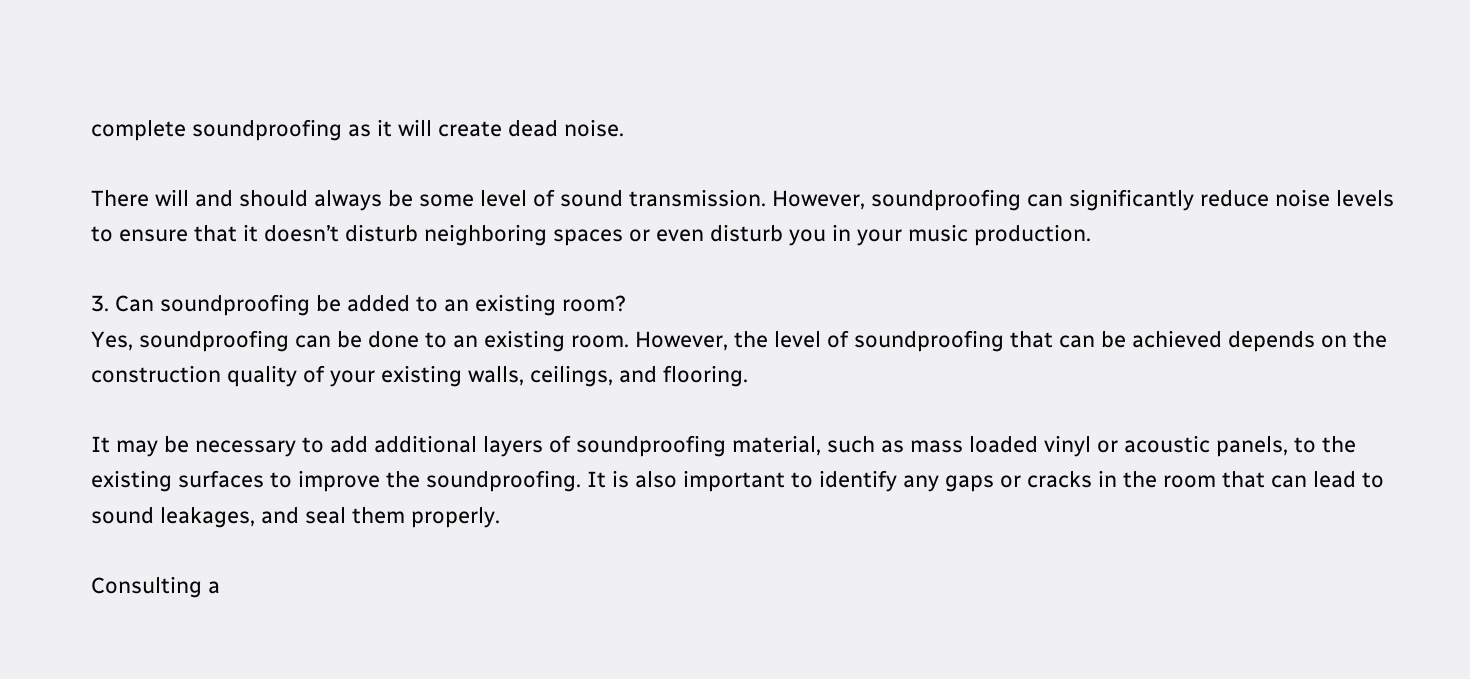complete soundproofing as it will create dead noise.

There will and should always be some level of sound transmission. However, soundproofing can significantly reduce noise levels to ensure that it doesn’t disturb neighboring spaces or even disturb you in your music production.

3. Can soundproofing be added to an existing room?
Yes, soundproofing can be done to an existing room. However, the level of soundproofing that can be achieved depends on the construction quality of your existing walls, ceilings, and flooring.

It may be necessary to add additional layers of soundproofing material, such as mass loaded vinyl or acoustic panels, to the existing surfaces to improve the soundproofing. It is also important to identify any gaps or cracks in the room that can lead to sound leakages, and seal them properly.

Consulting a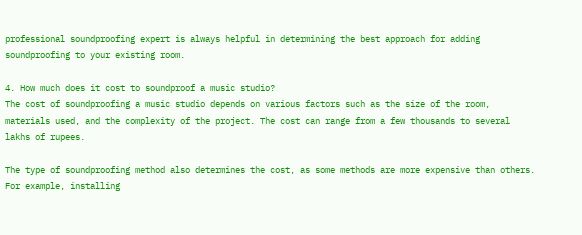professional soundproofing expert is always helpful in determining the best approach for adding soundproofing to your existing room.

4. How much does it cost to soundproof a music studio?
The cost of soundproofing a music studio depends on various factors such as the size of the room, materials used, and the complexity of the project. The cost can range from a few thousands to several lakhs of rupees.

The type of soundproofing method also determines the cost, as some methods are more expensive than others. For example, installing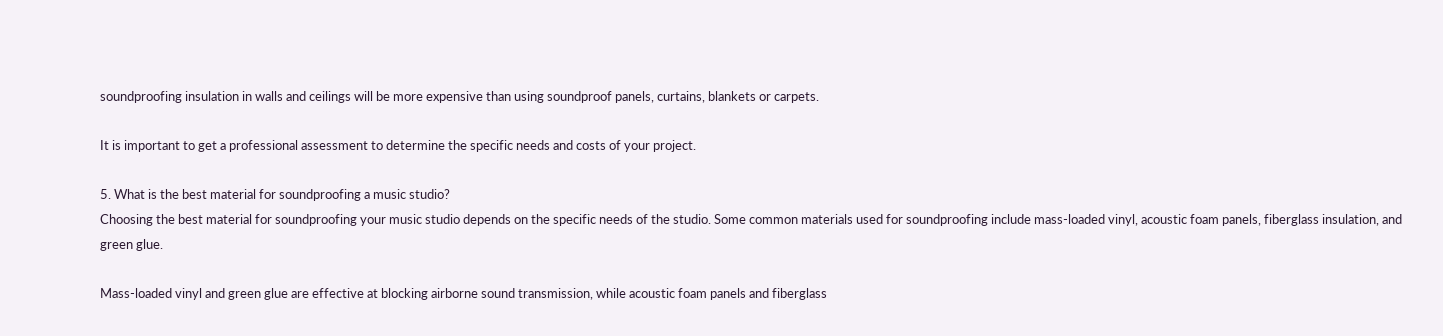soundproofing insulation in walls and ceilings will be more expensive than using soundproof panels, curtains, blankets or carpets.

It is important to get a professional assessment to determine the specific needs and costs of your project.

5. What is the best material for soundproofing a music studio?
Choosing the best material for soundproofing your music studio depends on the specific needs of the studio. Some common materials used for soundproofing include mass-loaded vinyl, acoustic foam panels, fiberglass insulation, and green glue.

Mass-loaded vinyl and green glue are effective at blocking airborne sound transmission, while acoustic foam panels and fiberglass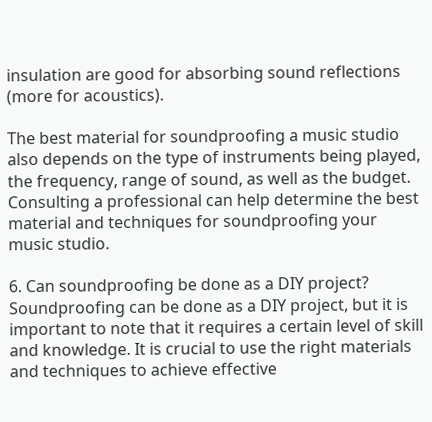insulation are good for absorbing sound reflections (more for acoustics).

The best material for soundproofing a music studio also depends on the type of instruments being played, the frequency, range of sound, as well as the budget. Consulting a professional can help determine the best material and techniques for soundproofing your music studio.

6. Can soundproofing be done as a DIY project?
Soundproofing can be done as a DIY project, but it is important to note that it requires a certain level of skill and knowledge. It is crucial to use the right materials and techniques to achieve effective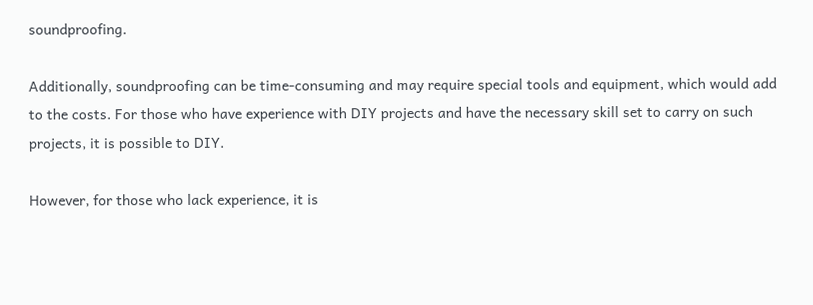soundproofing.

Additionally, soundproofing can be time-consuming and may require special tools and equipment, which would add to the costs. For those who have experience with DIY projects and have the necessary skill set to carry on such projects, it is possible to DIY.

However, for those who lack experience, it is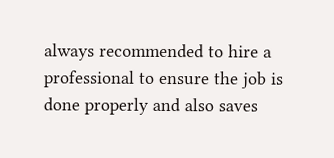always recommended to hire a professional to ensure the job is done properly and also saves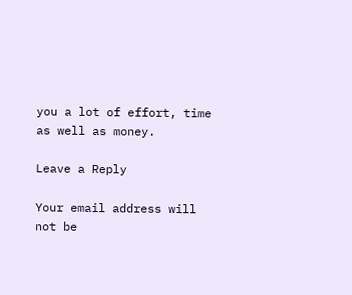you a lot of effort, time as well as money.

Leave a Reply

Your email address will not be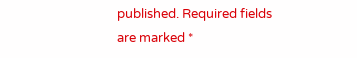published. Required fields are marked *